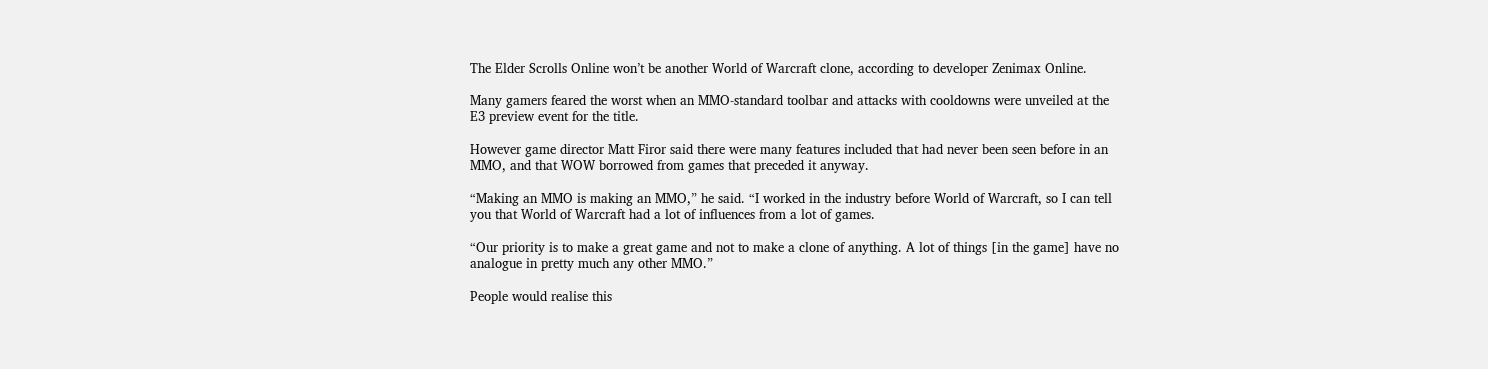The Elder Scrolls Online won’t be another World of Warcraft clone, according to developer Zenimax Online.

Many gamers feared the worst when an MMO-standard toolbar and attacks with cooldowns were unveiled at the E3 preview event for the title.

However game director Matt Firor said there were many features included that had never been seen before in an MMO, and that WOW borrowed from games that preceded it anyway.

“Making an MMO is making an MMO,” he said. “I worked in the industry before World of Warcraft, so I can tell you that World of Warcraft had a lot of influences from a lot of games.

“Our priority is to make a great game and not to make a clone of anything. A lot of things [in the game] have no analogue in pretty much any other MMO.”

People would realise this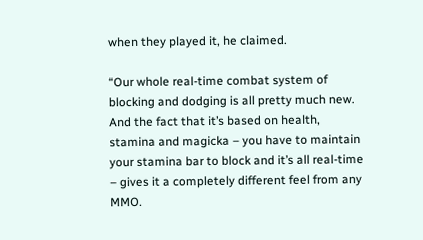when they played it, he claimed.

“Our whole real-time combat system of blocking and dodging is all pretty much new. And the fact that it’s based on health, stamina and magicka – you have to maintain your stamina bar to block and it’s all real-time – gives it a completely different feel from any MMO.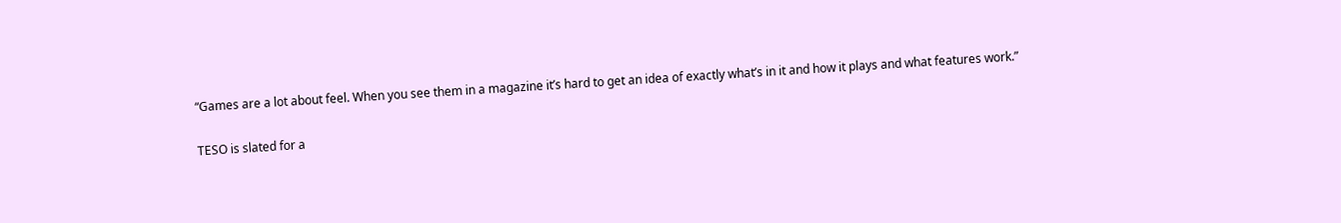“Games are a lot about feel. When you see them in a magazine it’s hard to get an idea of exactly what’s in it and how it plays and what features work.”

TESO is slated for a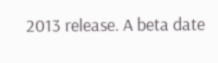2013 release. A beta date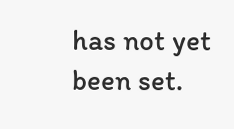has not yet been set.